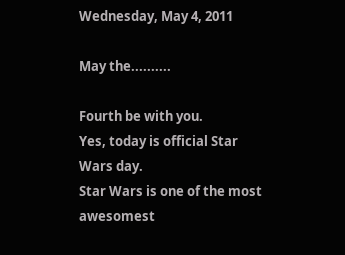Wednesday, May 4, 2011

May the..........

Fourth be with you.
Yes, today is official Star Wars day.
Star Wars is one of the most awesomest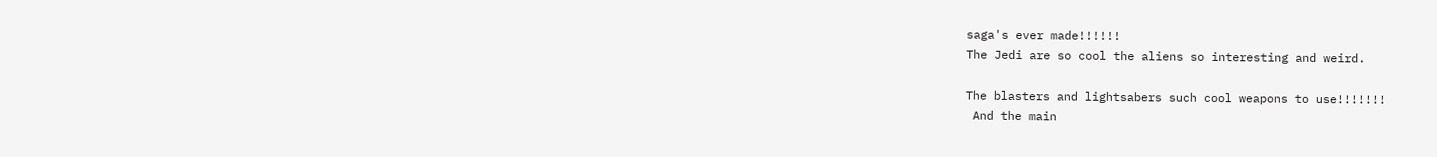saga's ever made!!!!!!
The Jedi are so cool the aliens so interesting and weird.

The blasters and lightsabers such cool weapons to use!!!!!!!
 And the main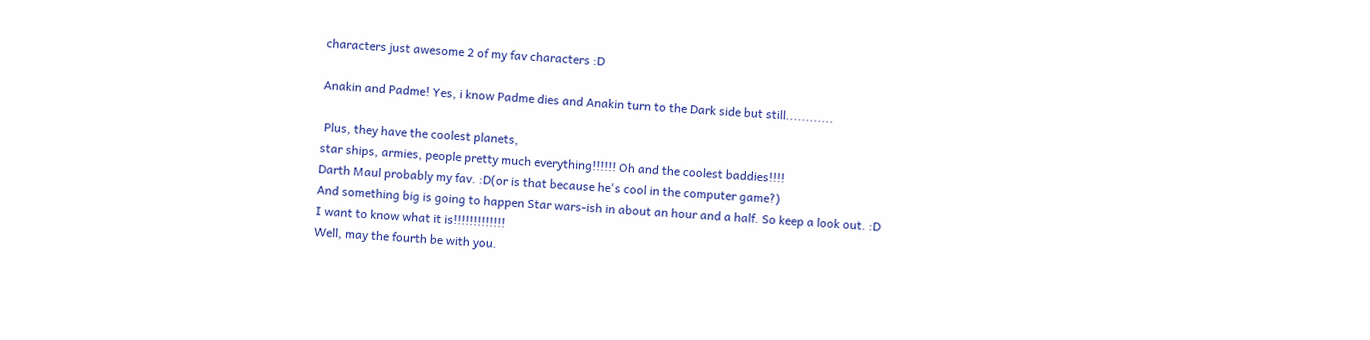characters just awesome 2 of my fav characters :D

Anakin and Padme! Yes, i know Padme dies and Anakin turn to the Dark side but still............

 Plus, they have the coolest planets,
star ships, armies, people pretty much everything!!!!!! Oh and the coolest baddies!!!!
Darth Maul probably my fav. :D(or is that because he's cool in the computer game?)
And something big is going to happen Star wars-ish in about an hour and a half. So keep a look out. :D
I want to know what it is!!!!!!!!!!!!!
Well, may the fourth be with you.